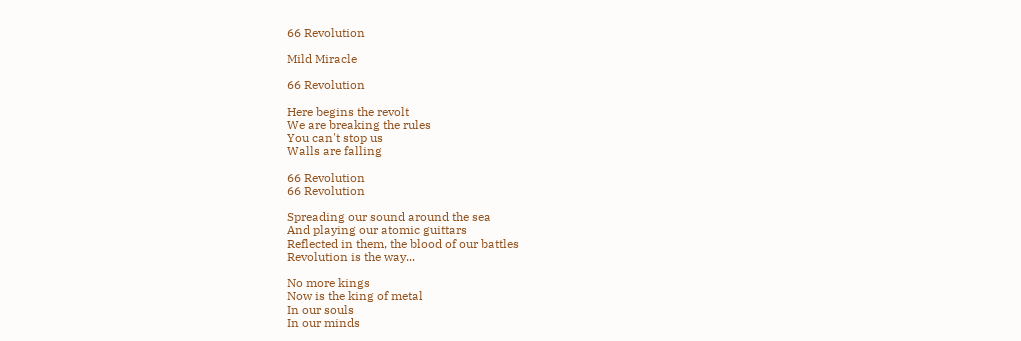66 Revolution

Mild Miracle

66 Revolution

Here begins the revolt
We are breaking the rules
You can't stop us
Walls are falling

66 Revolution
66 Revolution

Spreading our sound around the sea
And playing our atomic guittars
Reflected in them, the blood of our battles
Revolution is the way...

No more kings
Now is the king of metal
In our souls
In our minds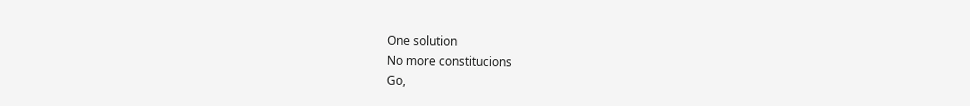One solution
No more constitucions
Go,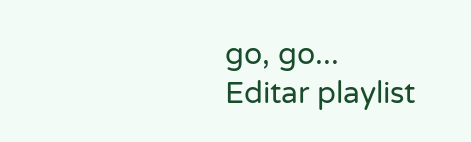go, go...
Editar playlist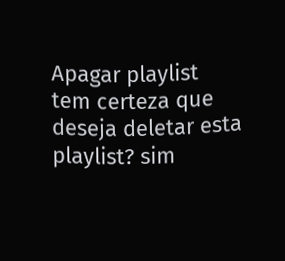Apagar playlist
tem certeza que deseja deletar esta playlist? sim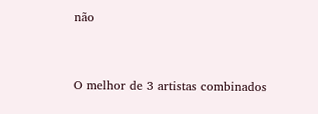não


O melhor de 3 artistas combinados